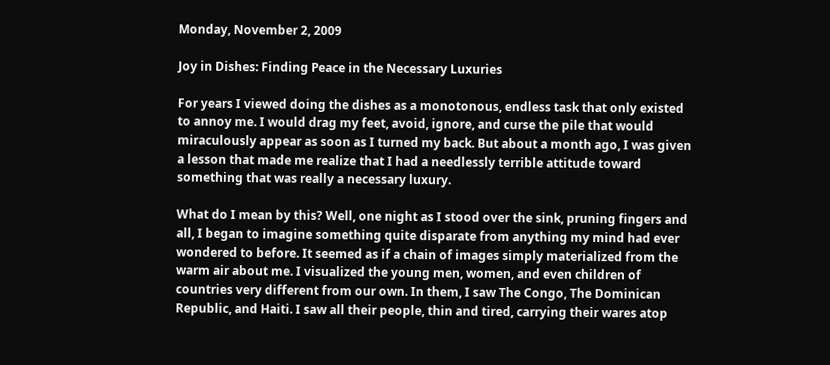Monday, November 2, 2009

Joy in Dishes: Finding Peace in the Necessary Luxuries

For years I viewed doing the dishes as a monotonous, endless task that only existed to annoy me. I would drag my feet, avoid, ignore, and curse the pile that would miraculously appear as soon as I turned my back. But about a month ago, I was given a lesson that made me realize that I had a needlessly terrible attitude toward something that was really a necessary luxury.

What do I mean by this? Well, one night as I stood over the sink, pruning fingers and all, I began to imagine something quite disparate from anything my mind had ever wondered to before. It seemed as if a chain of images simply materialized from the warm air about me. I visualized the young men, women, and even children of countries very different from our own. In them, I saw The Congo, The Dominican Republic, and Haiti. I saw all their people, thin and tired, carrying their wares atop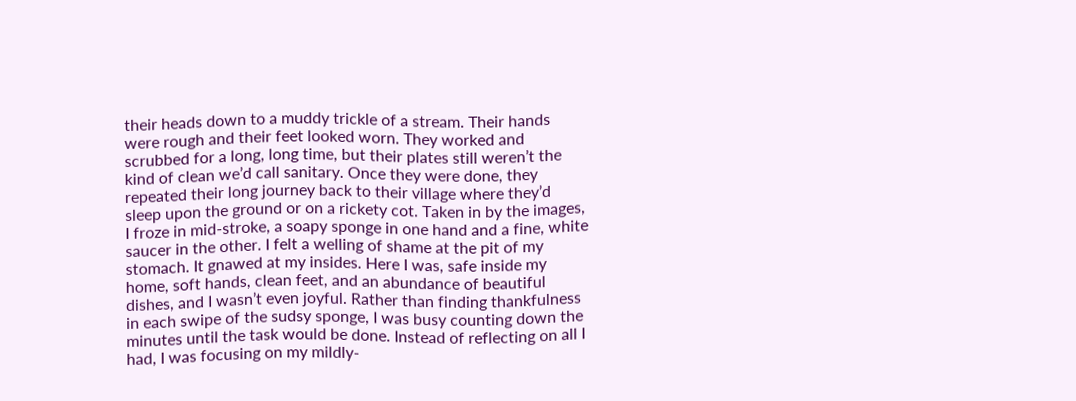their heads down to a muddy trickle of a stream. Their hands were rough and their feet looked worn. They worked and scrubbed for a long, long time, but their plates still weren’t the kind of clean we’d call sanitary. Once they were done, they repeated their long journey back to their village where they’d sleep upon the ground or on a rickety cot. Taken in by the images, I froze in mid-stroke, a soapy sponge in one hand and a fine, white saucer in the other. I felt a welling of shame at the pit of my stomach. It gnawed at my insides. Here I was, safe inside my home, soft hands, clean feet, and an abundance of beautiful dishes, and I wasn’t even joyful. Rather than finding thankfulness in each swipe of the sudsy sponge, I was busy counting down the minutes until the task would be done. Instead of reflecting on all I had, I was focusing on my mildly-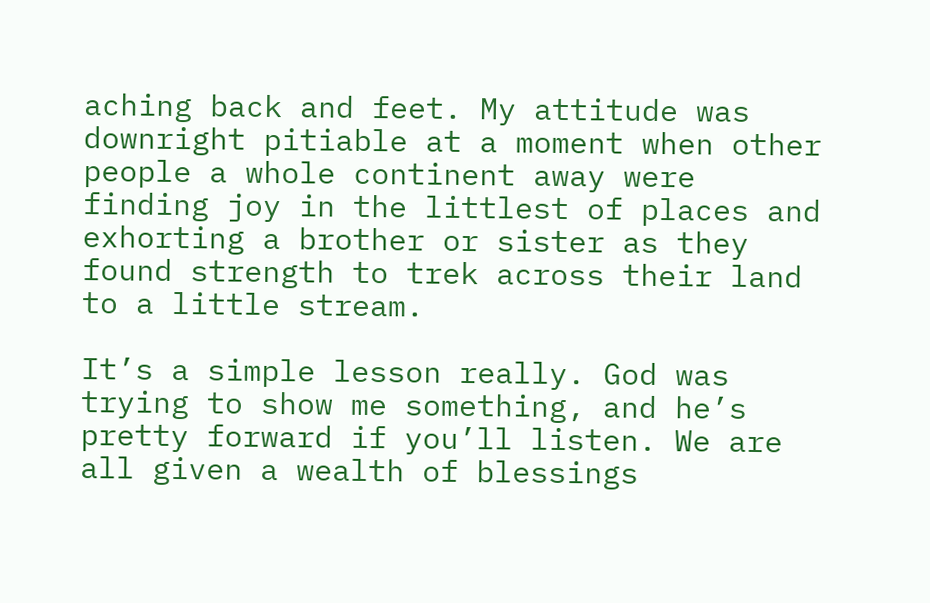aching back and feet. My attitude was downright pitiable at a moment when other people a whole continent away were finding joy in the littlest of places and exhorting a brother or sister as they found strength to trek across their land to a little stream.

It’s a simple lesson really. God was trying to show me something, and he’s pretty forward if you’ll listen. We are all given a wealth of blessings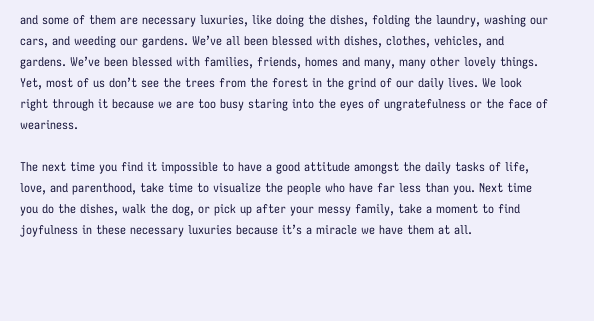and some of them are necessary luxuries, like doing the dishes, folding the laundry, washing our cars, and weeding our gardens. We’ve all been blessed with dishes, clothes, vehicles, and gardens. We’ve been blessed with families, friends, homes and many, many other lovely things. Yet, most of us don’t see the trees from the forest in the grind of our daily lives. We look right through it because we are too busy staring into the eyes of ungratefulness or the face of weariness.

The next time you find it impossible to have a good attitude amongst the daily tasks of life, love, and parenthood, take time to visualize the people who have far less than you. Next time you do the dishes, walk the dog, or pick up after your messy family, take a moment to find joyfulness in these necessary luxuries because it’s a miracle we have them at all.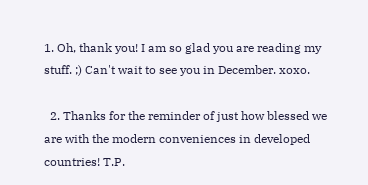1. Oh, thank you! I am so glad you are reading my stuff. ;) Can't wait to see you in December. xoxo.

  2. Thanks for the reminder of just how blessed we are with the modern conveniences in developed countries! T.P.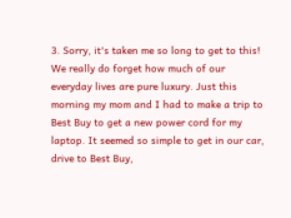3. Sorry, it's taken me so long to get to this! We really do forget how much of our everyday lives are pure luxury. Just this morning my mom and I had to make a trip to Best Buy to get a new power cord for my laptop. It seemed so simple to get in our car, drive to Best Buy,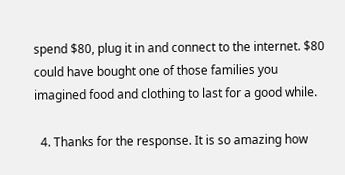spend $80, plug it in and connect to the internet. $80 could have bought one of those families you imagined food and clothing to last for a good while.

  4. Thanks for the response. It is so amazing how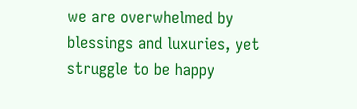we are overwhelmed by blessings and luxuries, yet struggle to be happy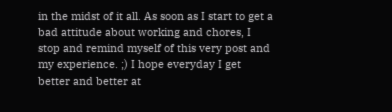in the midst of it all. As soon as I start to get a bad attitude about working and chores, I stop and remind myself of this very post and my experience. ;) I hope everyday I get better and better at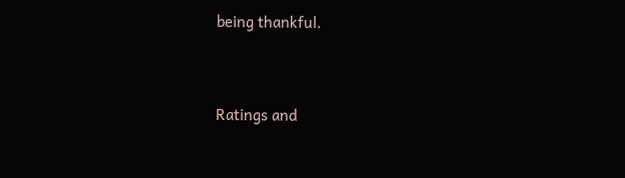being thankful.


Ratings and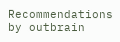Recommendations by outbrain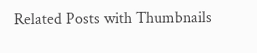Related Posts with Thumbnails